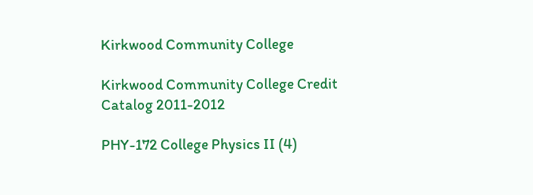Kirkwood Community College

Kirkwood Community College Credit Catalog 2011-2012

PHY-172 College Physics II (4)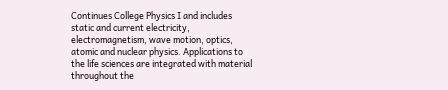Continues College Physics I and includes static and current electricity, electromagnetism, wave motion, optics, atomic and nuclear physics. Applications to the life sciences are integrated with material throughout the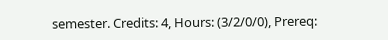semester. Credits: 4, Hours: (3/2/0/0), Prereq: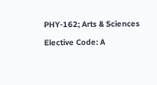PHY-162; Arts & Sciences Elective Code: A